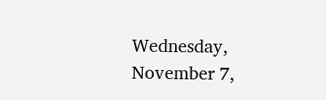Wednesday, November 7,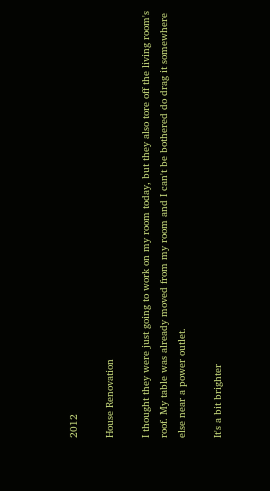2012

House Renovation

I thought they were just going to work on my room today, but they also tore off the living room's roof. My table was already moved from my room and I can't be bothered do drag it somewhere else near a power outlet.

It's a bit brighter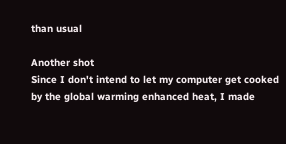than usual

Another shot
Since I don't intend to let my computer get cooked by the global warming enhanced heat, I made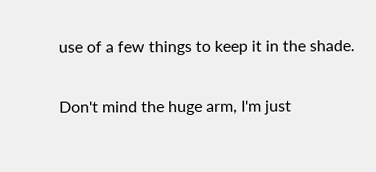use of a few things to keep it in the shade.

Don't mind the huge arm, I'm just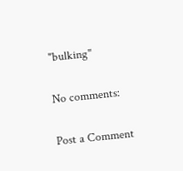"bulking"

No comments:

Post a Comment